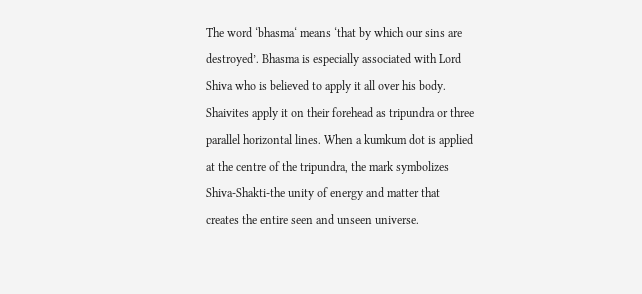The word ‘bhasma‘ means ‘that by which our sins are destroyed’. Bhasma is especially associated with Lord Shiva who is believed to apply it all over his body. Shaivites apply it on their forehead as tripundra or three parallel horizontal lines. When a kumkum dot is applied at the centre of the tripundra, the mark symbolizes Shiva-Shakti-the unity of energy and matter that creates the entire seen and unseen universe.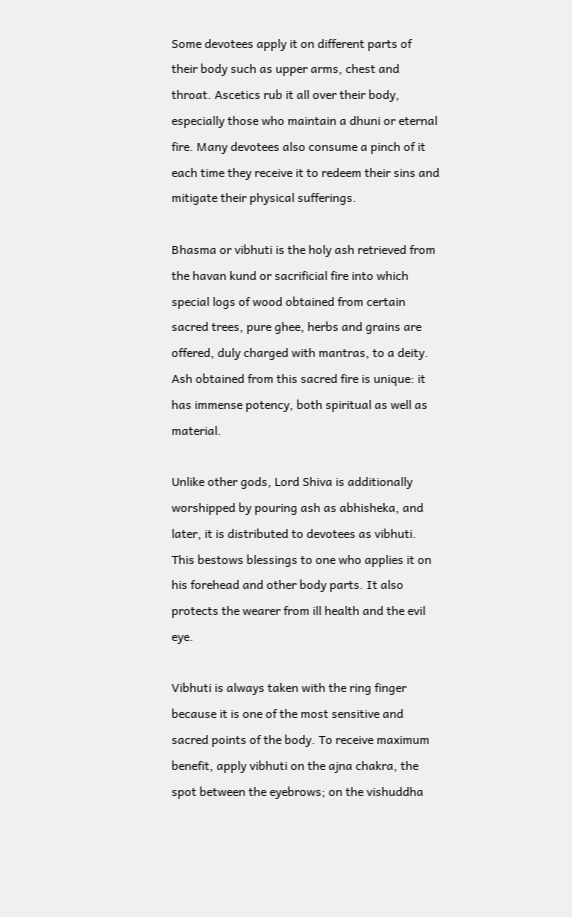Some devotees apply it on different parts of their body such as upper arms, chest and throat. Ascetics rub it all over their body, especially those who maintain a dhuni or eternal fire. Many devotees also consume a pinch of it each time they receive it to redeem their sins and mitigate their physical sufferings.

Bhasma or vibhuti is the holy ash retrieved from the havan kund or sacrificial fire into which special logs of wood obtained from certain sacred trees, pure ghee, herbs and grains are offered, duly charged with mantras, to a deity. Ash obtained from this sacred fire is unique: it has immense potency, both spiritual as well as material.

Unlike other gods, Lord Shiva is additionally worshipped by pouring ash as abhisheka, and later, it is distributed to devotees as vibhuti. This bestows blessings to one who applies it on his forehead and other body parts. It also protects the wearer from ill health and the evil eye.

Vibhuti is always taken with the ring finger because it is one of the most sensitive and sacred points of the body. To receive maximum benefit, apply vibhuti on the ajna chakra, the spot between the eyebrows; on the vishuddha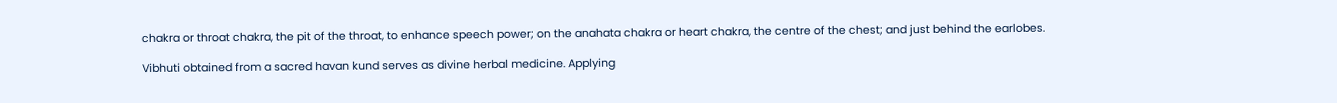chakra or throat chakra, the pit of the throat, to enhance speech power; on the anahata chakra or heart chakra, the centre of the chest; and just behind the earlobes.

Vibhuti obtained from a sacred havan kund serves as divine herbal medicine. Applying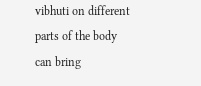vibhuti on different parts of the body can bring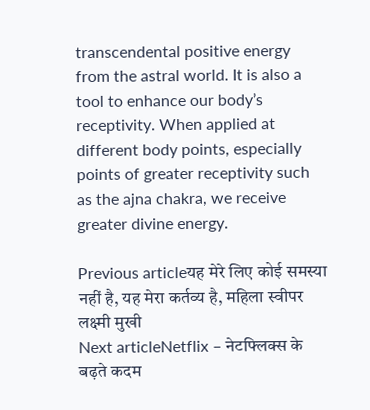transcendental positive energy from the astral world. It is also a tool to enhance our body’s receptivity. When applied at different body points, especially points of greater receptivity such as the ajna chakra, we receive greater divine energy.

Previous articleयह मेरे लिए कोई समस्या नहीं है, यह मेरा कर्तव्य है, महिला स्वीपर लक्ष्मी मुखी
Next articleNetflix – नेटफ्लिक्स के बढ़ते कदम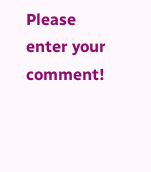Please enter your comment!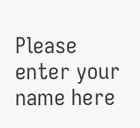Please enter your name here